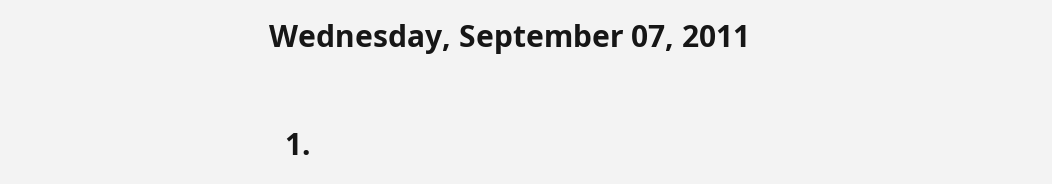Wednesday, September 07, 2011


  1.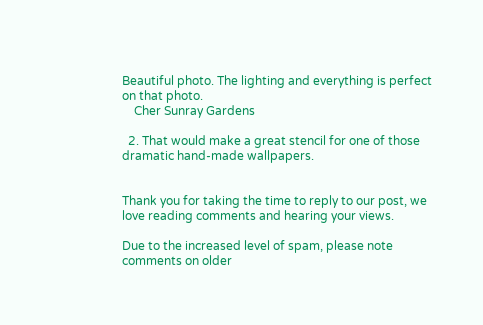Beautiful photo. The lighting and everything is perfect on that photo.
    Cher Sunray Gardens

  2. That would make a great stencil for one of those dramatic hand-made wallpapers.


Thank you for taking the time to reply to our post, we love reading comments and hearing your views.

Due to the increased level of spam, please note comments on older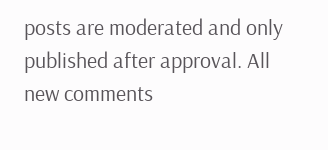posts are moderated and only published after approval. All new comments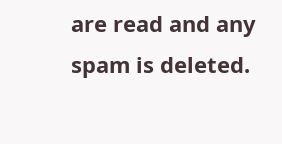are read and any spam is deleted.